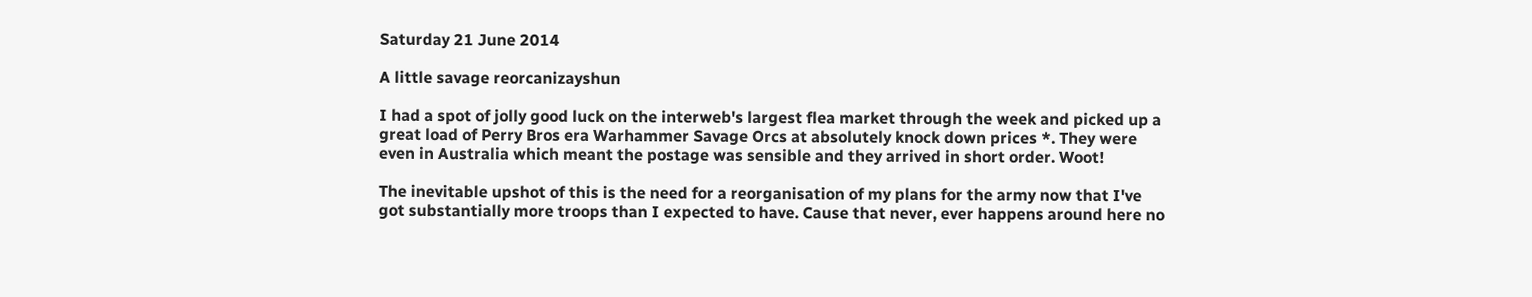Saturday 21 June 2014

A little savage reorcanizayshun

I had a spot of jolly good luck on the interweb's largest flea market through the week and picked up a great load of Perry Bros era Warhammer Savage Orcs at absolutely knock down prices *. They were even in Australia which meant the postage was sensible and they arrived in short order. Woot!

The inevitable upshot of this is the need for a reorganisation of my plans for the army now that I've got substantially more troops than I expected to have. Cause that never, ever happens around here no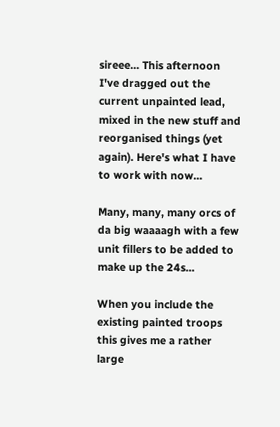sireee... This afternoon I've dragged out the current unpainted lead, mixed in the new stuff and reorganised things (yet again). Here's what I have to work with now...

Many, many, many orcs of da big waaaagh with a few unit fillers to be added to make up the 24s...

When you include the existing painted troops this gives me a rather large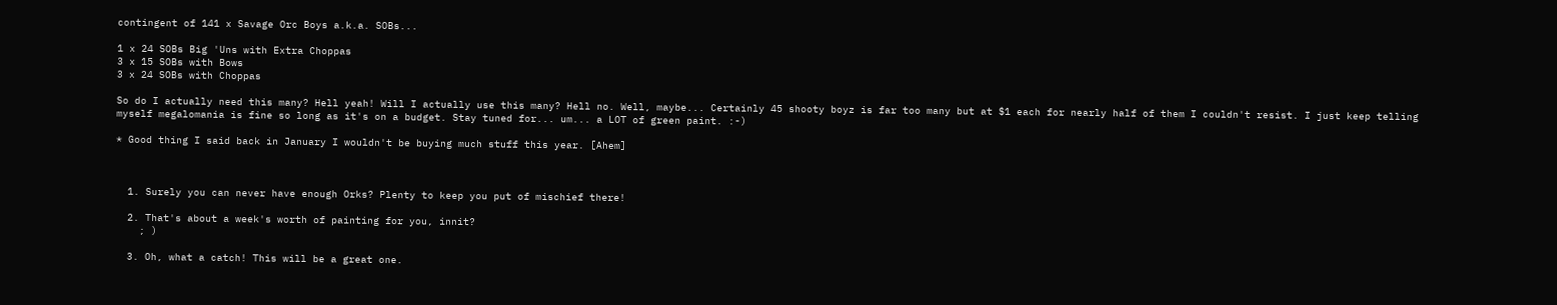contingent of 141 x Savage Orc Boys a.k.a. SOBs...

1 x 24 SOBs Big 'Uns with Extra Choppas
3 x 15 SOBs with Bows
3 x 24 SOBs with Choppas

So do I actually need this many? Hell yeah! Will I actually use this many? Hell no. Well, maybe... Certainly 45 shooty boyz is far too many but at $1 each for nearly half of them I couldn't resist. I just keep telling myself megalomania is fine so long as it's on a budget. Stay tuned for... um... a LOT of green paint. :-)

* Good thing I said back in January I wouldn't be buying much stuff this year. [Ahem]



  1. Surely you can never have enough Orks? Plenty to keep you put of mischief there!

  2. That's about a week's worth of painting for you, innit?
    ; )

  3. Oh, what a catch! This will be a great one.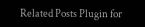Related Posts Plugin for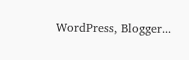WordPress, Blogger...